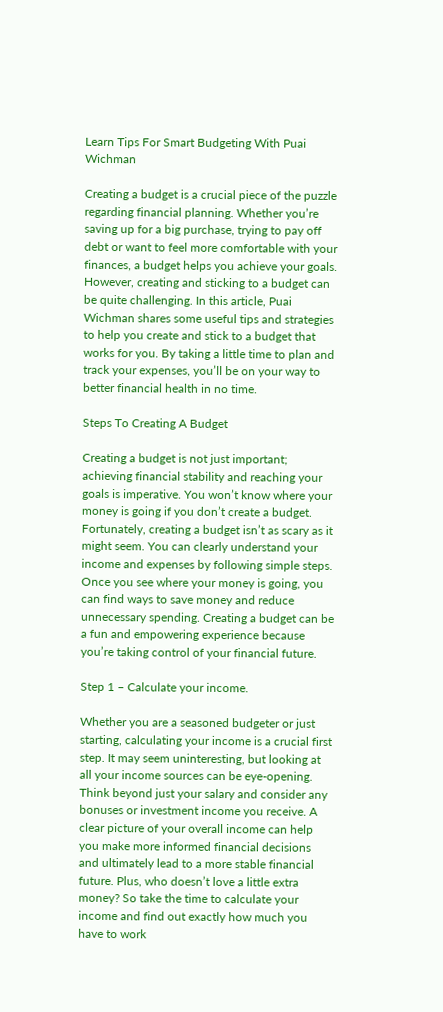Learn Tips For Smart Budgeting With Puai Wichman

Creating a budget is a crucial piece of the puzzle regarding financial planning. Whether you’re saving up for a big purchase, trying to pay off debt or want to feel more comfortable with your finances, a budget helps you achieve your goals. However, creating and sticking to a budget can be quite challenging. In this article, Puai Wichman shares some useful tips and strategies to help you create and stick to a budget that works for you. By taking a little time to plan and track your expenses, you’ll be on your way to better financial health in no time.

Steps To Creating A Budget

Creating a budget is not just important; achieving financial stability and reaching your goals is imperative. You won’t know where your money is going if you don’t create a budget. Fortunately, creating a budget isn’t as scary as it might seem. You can clearly understand your income and expenses by following simple steps. Once you see where your money is going, you can find ways to save money and reduce unnecessary spending. Creating a budget can be a fun and empowering experience because you’re taking control of your financial future.

Step 1 – Calculate your income.

Whether you are a seasoned budgeter or just starting, calculating your income is a crucial first step. It may seem uninteresting, but looking at all your income sources can be eye-opening. Think beyond just your salary and consider any bonuses or investment income you receive. A clear picture of your overall income can help you make more informed financial decisions and ultimately lead to a more stable financial future. Plus, who doesn’t love a little extra money? So take the time to calculate your income and find out exactly how much you have to work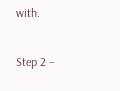with.

Step 2 –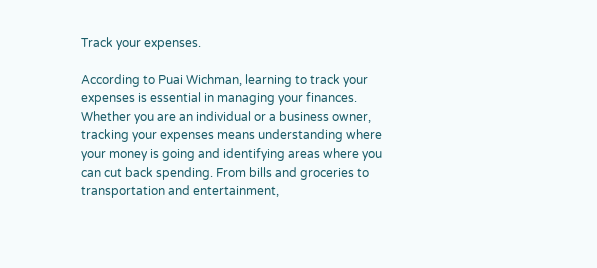Track your expenses.

According to Puai Wichman, learning to track your expenses is essential in managing your finances. Whether you are an individual or a business owner, tracking your expenses means understanding where your money is going and identifying areas where you can cut back spending. From bills and groceries to transportation and entertainment,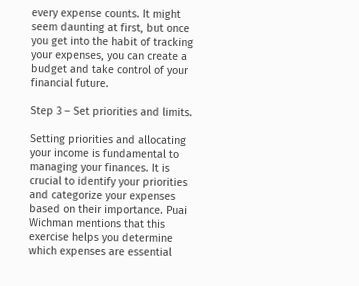every expense counts. It might seem daunting at first, but once you get into the habit of tracking your expenses, you can create a budget and take control of your financial future.

Step 3 – Set priorities and limits.

Setting priorities and allocating your income is fundamental to managing your finances. It is crucial to identify your priorities and categorize your expenses based on their importance. Puai Wichman mentions that this exercise helps you determine which expenses are essential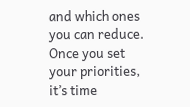and which ones you can reduce. Once you set your priorities, it’s time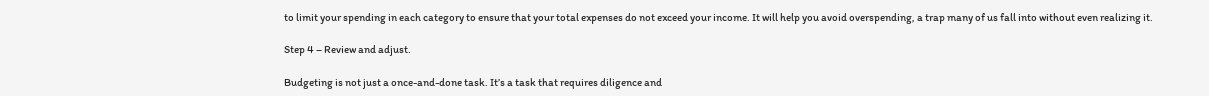to limit your spending in each category to ensure that your total expenses do not exceed your income. It will help you avoid overspending, a trap many of us fall into without even realizing it.

Step 4 – Review and adjust.

Budgeting is not just a once-and-done task. It’s a task that requires diligence and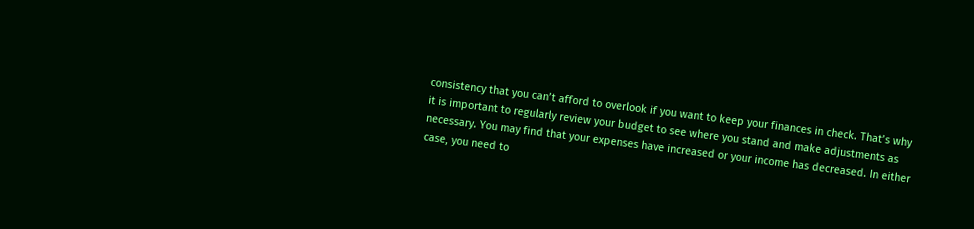consistency that you can’t afford to overlook if you want to keep your finances in check. That’s why it is important to regularly review your budget to see where you stand and make adjustments as necessary. You may find that your expenses have increased or your income has decreased. In either case, you need to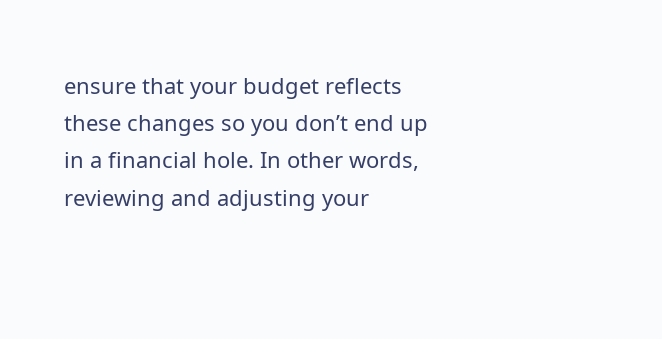ensure that your budget reflects these changes so you don’t end up in a financial hole. In other words, reviewing and adjusting your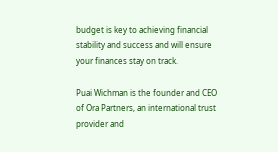budget is key to achieving financial stability and success and will ensure your finances stay on track.

Puai Wichman is the founder and CEO of Ora Partners, an international trust provider and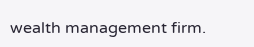wealth management firm.